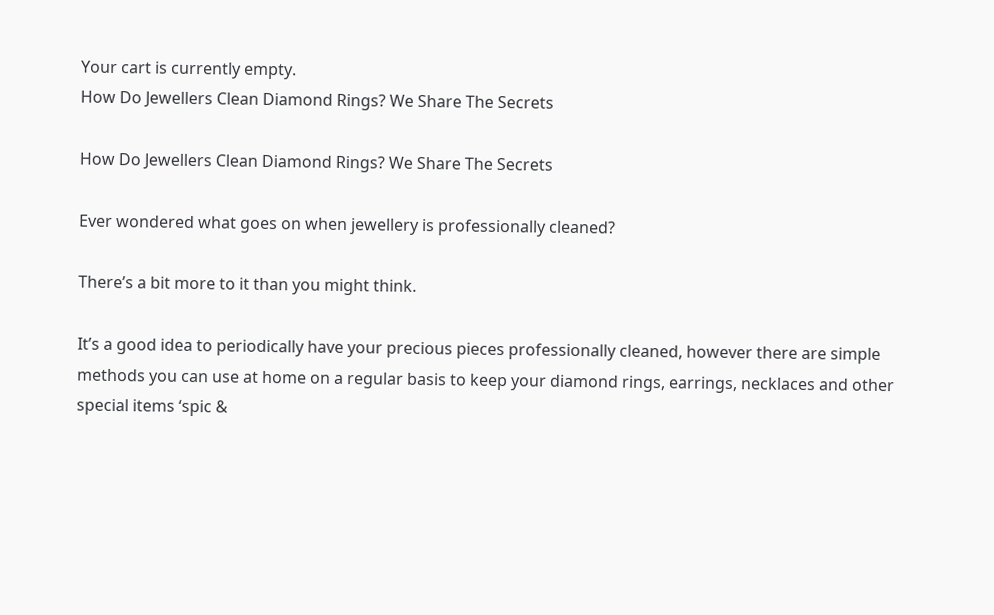Your cart is currently empty.
How Do Jewellers Clean Diamond Rings? We Share The Secrets

How Do Jewellers Clean Diamond Rings? We Share The Secrets

Ever wondered what goes on when jewellery is professionally cleaned?

There’s a bit more to it than you might think.

It’s a good idea to periodically have your precious pieces professionally cleaned, however there are simple methods you can use at home on a regular basis to keep your diamond rings, earrings, necklaces and other special items ‘spic &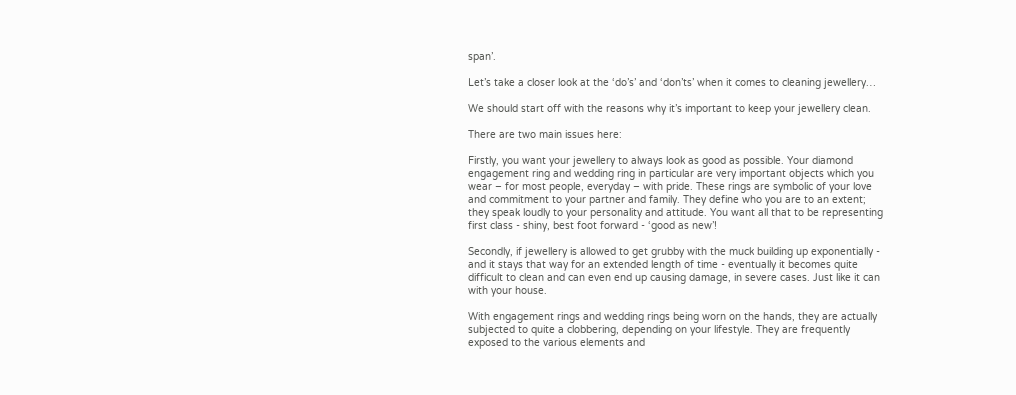span’.

Let’s take a closer look at the ‘do’s’ and ‘don’ts’ when it comes to cleaning jewellery…

We should start off with the reasons why it’s important to keep your jewellery clean.

There are two main issues here:

Firstly, you want your jewellery to always look as good as possible. Your diamond engagement ring and wedding ring in particular are very important objects which you wear – for most people, everyday – with pride. These rings are symbolic of your love and commitment to your partner and family. They define who you are to an extent; they speak loudly to your personality and attitude. You want all that to be representing first class - shiny, best foot forward - ‘good as new’!

Secondly, if jewellery is allowed to get grubby with the muck building up exponentially - and it stays that way for an extended length of time - eventually it becomes quite difficult to clean and can even end up causing damage, in severe cases. Just like it can with your house.

With engagement rings and wedding rings being worn on the hands, they are actually subjected to quite a clobbering, depending on your lifestyle. They are frequently exposed to the various elements and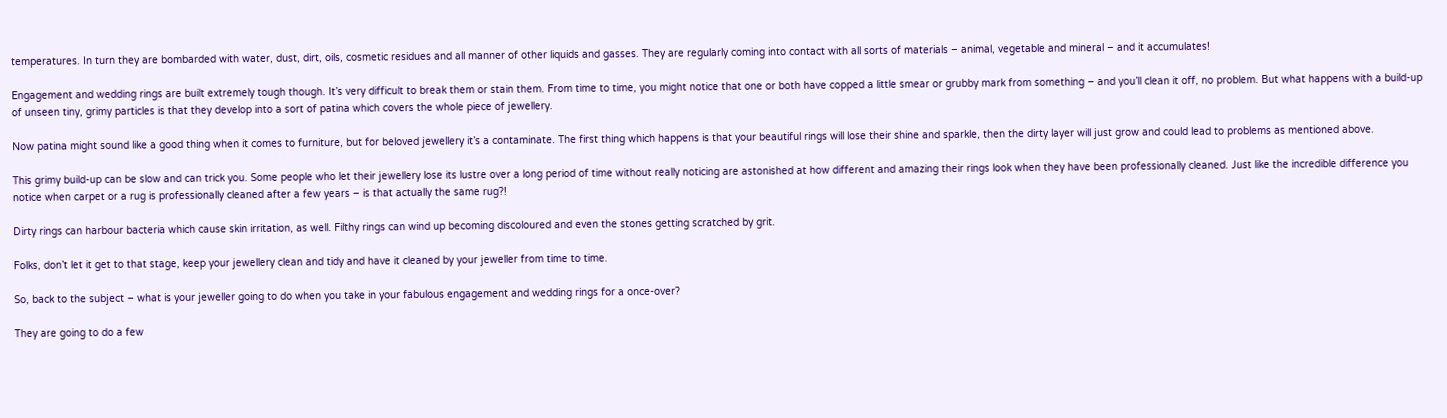temperatures. In turn they are bombarded with water, dust, dirt, oils, cosmetic residues and all manner of other liquids and gasses. They are regularly coming into contact with all sorts of materials – animal, vegetable and mineral – and it accumulates!

Engagement and wedding rings are built extremely tough though. It’s very difficult to break them or stain them. From time to time, you might notice that one or both have copped a little smear or grubby mark from something – and you’ll clean it off, no problem. But what happens with a build-up of unseen tiny, grimy particles is that they develop into a sort of patina which covers the whole piece of jewellery.

Now patina might sound like a good thing when it comes to furniture, but for beloved jewellery it’s a contaminate. The first thing which happens is that your beautiful rings will lose their shine and sparkle, then the dirty layer will just grow and could lead to problems as mentioned above.

This grimy build-up can be slow and can trick you. Some people who let their jewellery lose its lustre over a long period of time without really noticing are astonished at how different and amazing their rings look when they have been professionally cleaned. Just like the incredible difference you notice when carpet or a rug is professionally cleaned after a few years – is that actually the same rug?!

Dirty rings can harbour bacteria which cause skin irritation, as well. Filthy rings can wind up becoming discoloured and even the stones getting scratched by grit.

Folks, don’t let it get to that stage, keep your jewellery clean and tidy and have it cleaned by your jeweller from time to time.

So, back to the subject – what is your jeweller going to do when you take in your fabulous engagement and wedding rings for a once-over?

They are going to do a few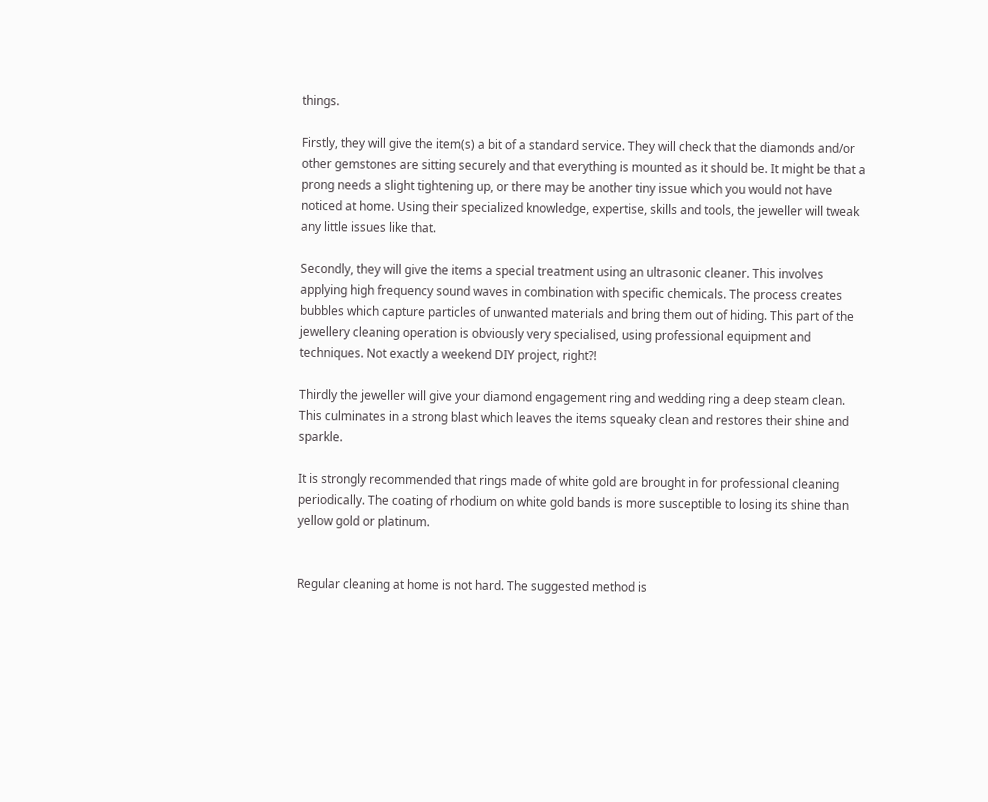things.

Firstly, they will give the item(s) a bit of a standard service. They will check that the diamonds and/or other gemstones are sitting securely and that everything is mounted as it should be. It might be that a prong needs a slight tightening up, or there may be another tiny issue which you would not have noticed at home. Using their specialized knowledge, expertise, skills and tools, the jeweller will tweak any little issues like that.

Secondly, they will give the items a special treatment using an ultrasonic cleaner. This involves applying high frequency sound waves in combination with specific chemicals. The process creates bubbles which capture particles of unwanted materials and bring them out of hiding. This part of the jewellery cleaning operation is obviously very specialised, using professional equipment and techniques. Not exactly a weekend DIY project, right?!

Thirdly the jeweller will give your diamond engagement ring and wedding ring a deep steam clean. This culminates in a strong blast which leaves the items squeaky clean and restores their shine and sparkle.

It is strongly recommended that rings made of white gold are brought in for professional cleaning periodically. The coating of rhodium on white gold bands is more susceptible to losing its shine than yellow gold or platinum.


Regular cleaning at home is not hard. The suggested method is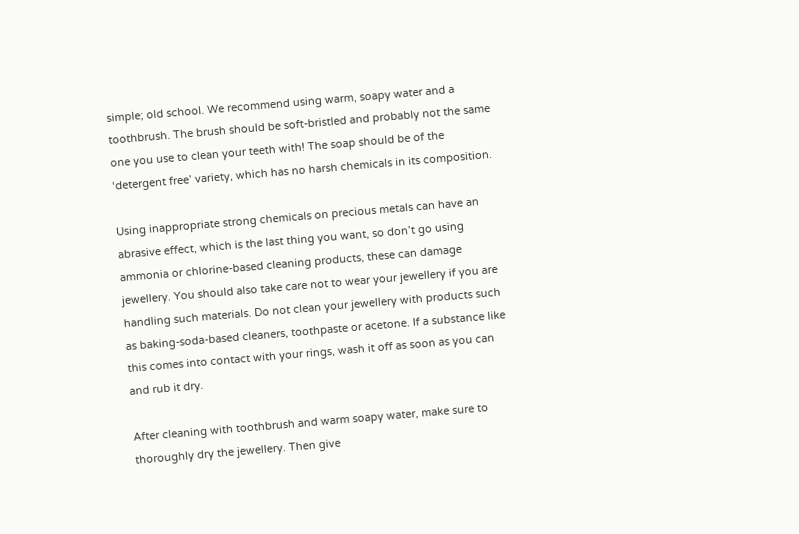simple; old school. We recommend using warm, soapy water and a toothbrush. The brush should be soft-bristled and probably not the same one you use to clean your teeth with! The soap should be of the ‘detergent free’ variety, which has no harsh chemicals in its composition.

Using inappropriate strong chemicals on precious metals can have an abrasive effect, which is the last thing you want, so don’t go using ammonia or chlorine-based cleaning products, these can damage jewellery. You should also take care not to wear your jewellery if you are handling such materials. Do not clean your jewellery with products such as baking-soda-based cleaners, toothpaste or acetone. If a substance like this comes into contact with your rings, wash it off as soon as you can and rub it dry.

After cleaning with toothbrush and warm soapy water, make sure to thoroughly dry the jewellery. Then give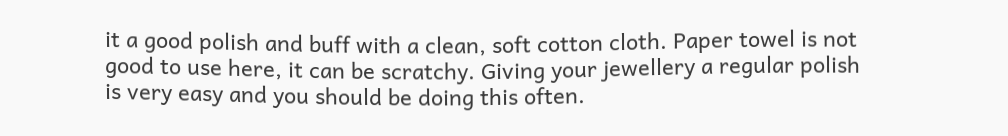it a good polish and buff with a clean, soft cotton cloth. Paper towel is not good to use here, it can be scratchy. Giving your jewellery a regular polish is very easy and you should be doing this often.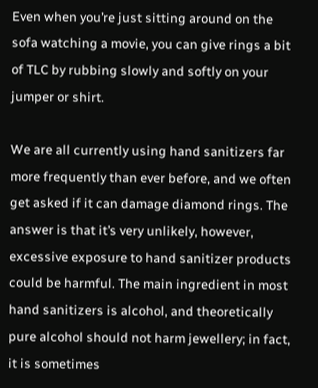Even when you’re just sitting around on the sofa watching a movie, you can give rings a bit of TLC by rubbing slowly and softly on your jumper or shirt.

We are all currently using hand sanitizers far more frequently than ever before, and we often get asked if it can damage diamond rings. The answer is that it’s very unlikely, however, excessive exposure to hand sanitizer products could be harmful. The main ingredient in most hand sanitizers is alcohol, and theoretically pure alcohol should not harm jewellery; in fact, it is sometimes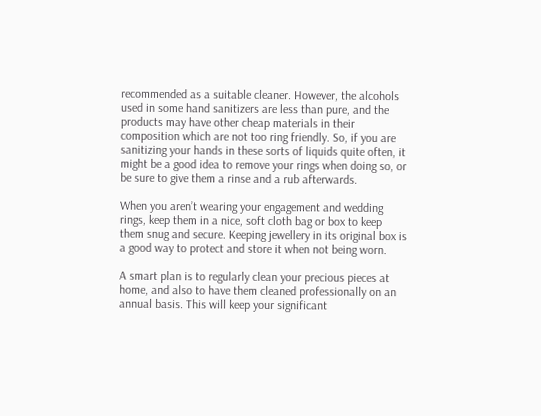recommended as a suitable cleaner. However, the alcohols used in some hand sanitizers are less than pure, and the products may have other cheap materials in their composition which are not too ring friendly. So, if you are sanitizing your hands in these sorts of liquids quite often, it might be a good idea to remove your rings when doing so, or be sure to give them a rinse and a rub afterwards.

When you aren’t wearing your engagement and wedding rings, keep them in a nice, soft cloth bag or box to keep them snug and secure. Keeping jewellery in its original box is a good way to protect and store it when not being worn.

A smart plan is to regularly clean your precious pieces at home, and also to have them cleaned professionally on an annual basis. This will keep your significant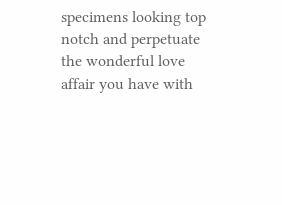specimens looking top notch and perpetuate the wonderful love affair you have with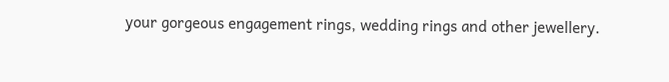your gorgeous engagement rings, wedding rings and other jewellery.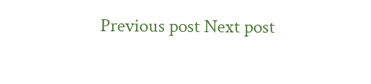Previous post Next post